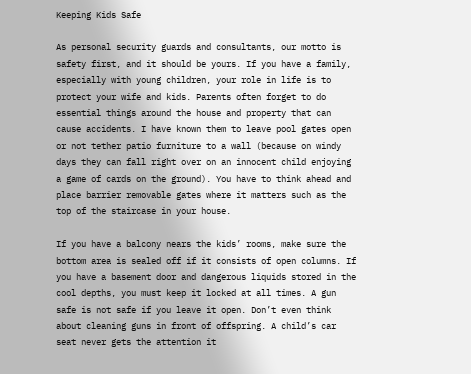Keeping Kids Safe

As personal security guards and consultants, our motto is safety first, and it should be yours. If you have a family, especially with young children, your role in life is to protect your wife and kids. Parents often forget to do essential things around the house and property that can cause accidents. I have known them to leave pool gates open or not tether patio furniture to a wall (because on windy days they can fall right over on an innocent child enjoying a game of cards on the ground). You have to think ahead and place barrier removable gates where it matters such as the top of the staircase in your house.

If you have a balcony nears the kids’ rooms, make sure the bottom area is sealed off if it consists of open columns. If you have a basement door and dangerous liquids stored in the cool depths, you must keep it locked at all times. A gun safe is not safe if you leave it open. Don’t even think about cleaning guns in front of offspring. A child’s car seat never gets the attention it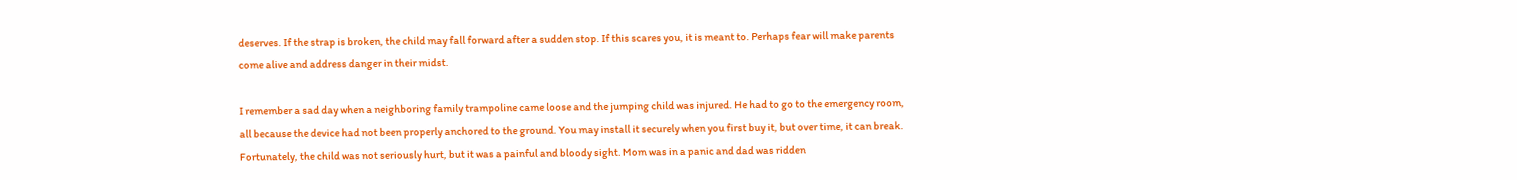deserves. If the strap is broken, the child may fall forward after a sudden stop. If this scares you, it is meant to. Perhaps fear will make parents come alive and address danger in their midst.

I remember a sad day when a neighboring family trampoline came loose and the jumping child was injured. He had to go to the emergency room, all because the device had not been properly anchored to the ground. You may install it securely when you first buy it, but over time, it can break. Fortunately, the child was not seriously hurt, but it was a painful and bloody sight. Mom was in a panic and dad was ridden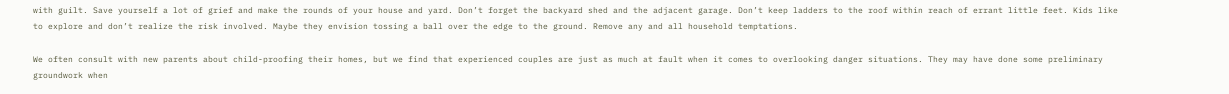with guilt. Save yourself a lot of grief and make the rounds of your house and yard. Don’t forget the backyard shed and the adjacent garage. Don’t keep ladders to the roof within reach of errant little feet. Kids like to explore and don’t realize the risk involved. Maybe they envision tossing a ball over the edge to the ground. Remove any and all household temptations.

We often consult with new parents about child-proofing their homes, but we find that experienced couples are just as much at fault when it comes to overlooking danger situations. They may have done some preliminary groundwork when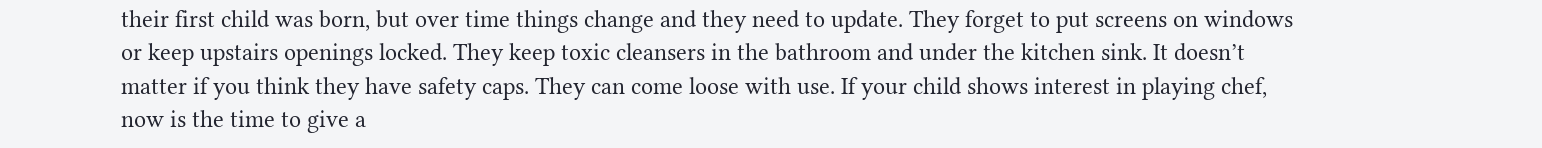their first child was born, but over time things change and they need to update. They forget to put screens on windows or keep upstairs openings locked. They keep toxic cleansers in the bathroom and under the kitchen sink. It doesn’t matter if you think they have safety caps. They can come loose with use. If your child shows interest in playing chef, now is the time to give a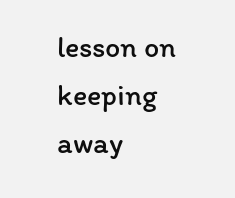lesson on keeping away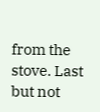from the stove. Last but not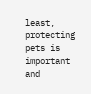least, protecting pets is important and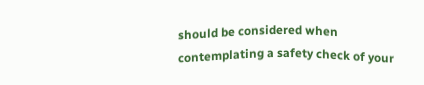should be considered when contemplating a safety check of your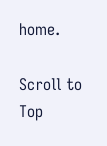home.

Scroll to Top